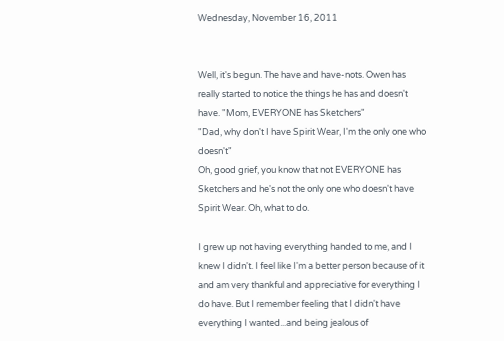Wednesday, November 16, 2011


Well, it's begun. The have and have-nots. Owen has really started to notice the things he has and doesn't have. "Mom, EVERYONE has Sketchers"
"Dad, why don't I have Spirit Wear, I'm the only one who doesn't"
Oh, good grief, you know that not EVERYONE has Sketchers and he's not the only one who doesn't have Spirit Wear. Oh, what to do.

I grew up not having everything handed to me, and I knew I didn't. I feel like I'm a better person because of it and am very thankful and appreciative for everything I do have. But I remember feeling that I didn't have everything I wanted...and being jealous of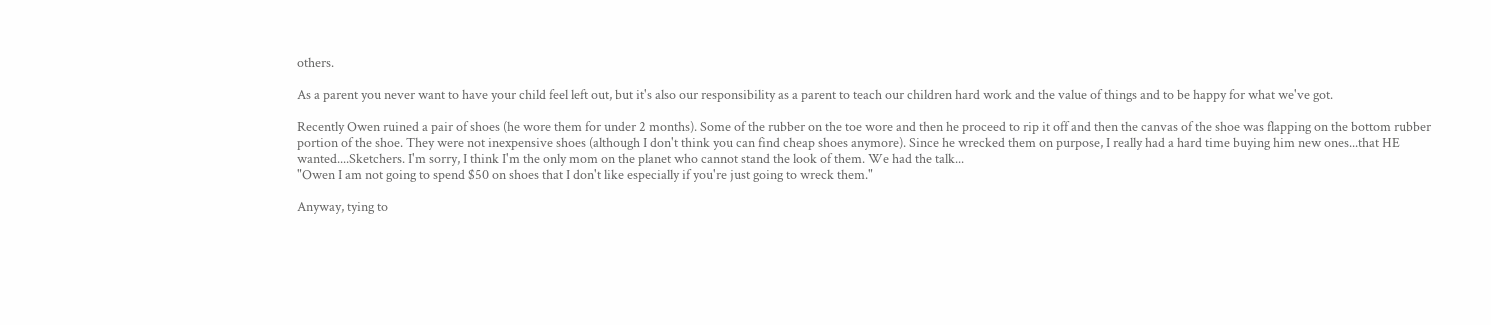others.

As a parent you never want to have your child feel left out, but it's also our responsibility as a parent to teach our children hard work and the value of things and to be happy for what we've got.

Recently Owen ruined a pair of shoes (he wore them for under 2 months). Some of the rubber on the toe wore and then he proceed to rip it off and then the canvas of the shoe was flapping on the bottom rubber portion of the shoe. They were not inexpensive shoes (although I don't think you can find cheap shoes anymore). Since he wrecked them on purpose, I really had a hard time buying him new ones...that HE wanted....Sketchers. I'm sorry, I think I'm the only mom on the planet who cannot stand the look of them. We had the talk...
"Owen I am not going to spend $50 on shoes that I don't like especially if you're just going to wreck them."

Anyway, tying to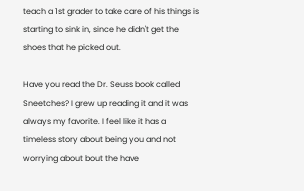teach a 1st grader to take care of his things is starting to sink in, since he didn't get the shoes that he picked out.

Have you read the Dr. Seuss book called Sneetches? I grew up reading it and it was always my favorite. I feel like it has a timeless story about being you and not worrying about bout the have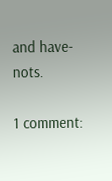and have-nots.

1 comment: